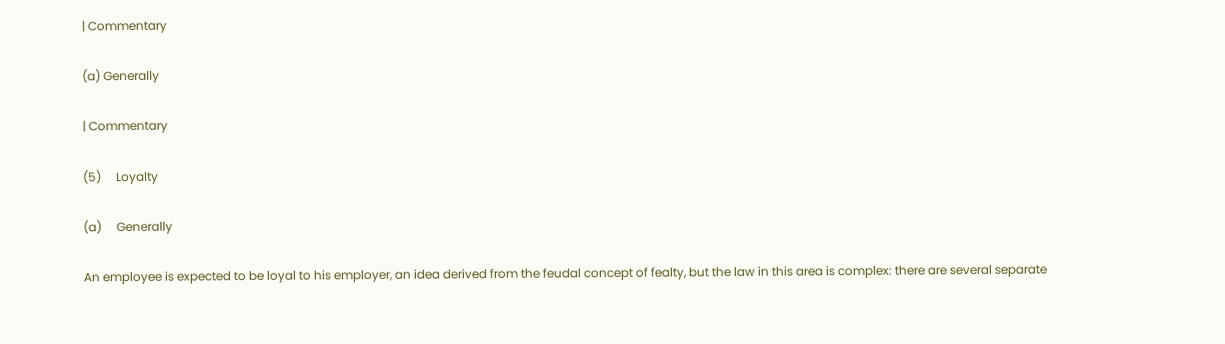| Commentary

(a) Generally

| Commentary

(5)     Loyalty

(a)     Generally

An employee is expected to be loyal to his employer, an idea derived from the feudal concept of fealty, but the law in this area is complex: there are several separate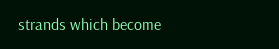strands which become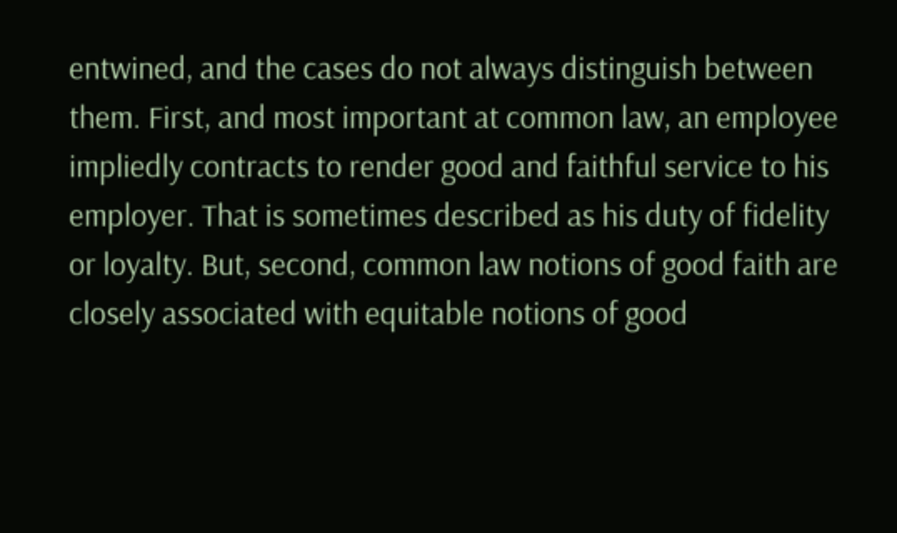entwined, and the cases do not always distinguish between them. First, and most important at common law, an employee impliedly contracts to render good and faithful service to his employer. That is sometimes described as his duty of fidelity or loyalty. But, second, common law notions of good faith are closely associated with equitable notions of good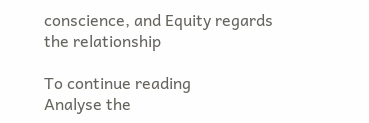conscience, and Equity regards the relationship

To continue reading
Analyse the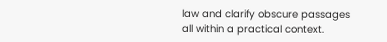law and clarify obscure passages all within a practical context.